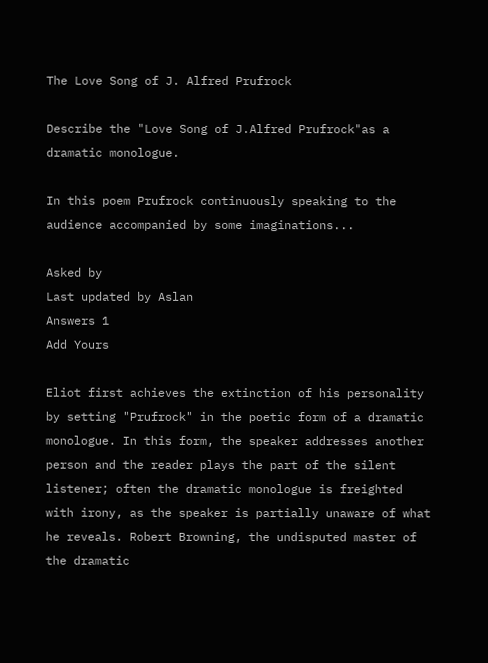The Love Song of J. Alfred Prufrock

Describe the "Love Song of J.Alfred Prufrock"as a dramatic monologue.

In this poem Prufrock continuously speaking to the audience accompanied by some imaginations...

Asked by
Last updated by Aslan
Answers 1
Add Yours

Eliot first achieves the extinction of his personality by setting "Prufrock" in the poetic form of a dramatic monologue. In this form, the speaker addresses another person and the reader plays the part of the silent listener; often the dramatic monologue is freighted with irony, as the speaker is partially unaware of what he reveals. Robert Browning, the undisputed master of the dramatic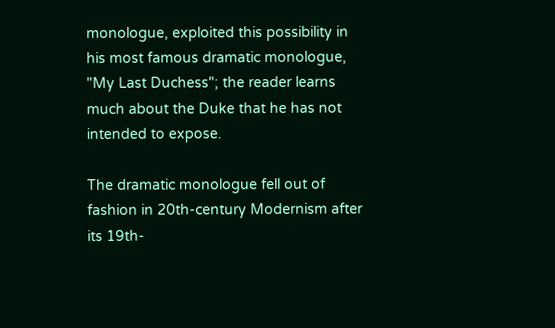monologue, exploited this possibility in his most famous dramatic monologue, "My Last Duchess"; the reader learns much about the Duke that he has not intended to expose.

The dramatic monologue fell out of fashion in 20th-century Modernism after its 19th-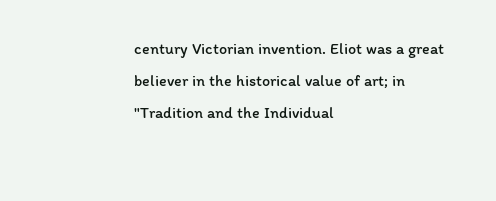century Victorian invention. Eliot was a great believer in the historical value of art; in "Tradition and the Individual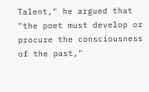Talent," he argued that "the poet must develop or procure the consciousness of the past,"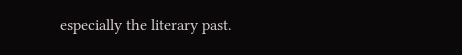especially the literary past.